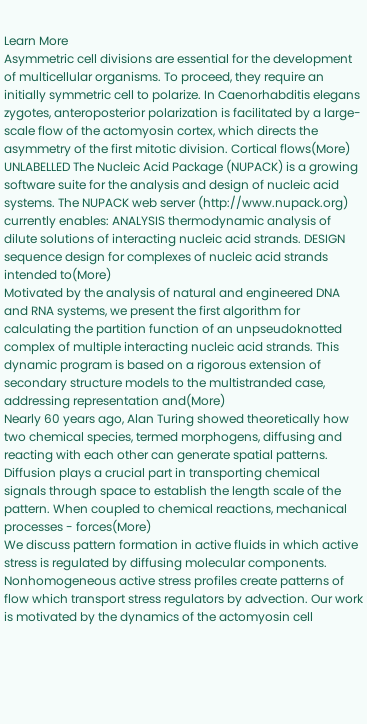Learn More
Asymmetric cell divisions are essential for the development of multicellular organisms. To proceed, they require an initially symmetric cell to polarize. In Caenorhabditis elegans zygotes, anteroposterior polarization is facilitated by a large-scale flow of the actomyosin cortex, which directs the asymmetry of the first mitotic division. Cortical flows(More)
UNLABELLED The Nucleic Acid Package (NUPACK) is a growing software suite for the analysis and design of nucleic acid systems. The NUPACK web server (http://www.nupack.org) currently enables: ANALYSIS thermodynamic analysis of dilute solutions of interacting nucleic acid strands. DESIGN sequence design for complexes of nucleic acid strands intended to(More)
Motivated by the analysis of natural and engineered DNA and RNA systems, we present the first algorithm for calculating the partition function of an unpseudoknotted complex of multiple interacting nucleic acid strands. This dynamic program is based on a rigorous extension of secondary structure models to the multistranded case, addressing representation and(More)
Nearly 60 years ago, Alan Turing showed theoretically how two chemical species, termed morphogens, diffusing and reacting with each other can generate spatial patterns. Diffusion plays a crucial part in transporting chemical signals through space to establish the length scale of the pattern. When coupled to chemical reactions, mechanical processes - forces(More)
We discuss pattern formation in active fluids in which active stress is regulated by diffusing molecular components. Nonhomogeneous active stress profiles create patterns of flow which transport stress regulators by advection. Our work is motivated by the dynamics of the actomyosin cell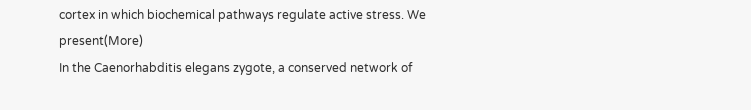cortex in which biochemical pathways regulate active stress. We present(More)
In the Caenorhabditis elegans zygote, a conserved network of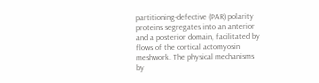partitioning-defective (PAR) polarity proteins segregates into an anterior and a posterior domain, facilitated by flows of the cortical actomyosin meshwork. The physical mechanisms by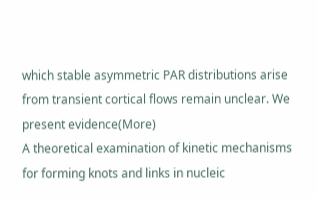which stable asymmetric PAR distributions arise from transient cortical flows remain unclear. We present evidence(More)
A theoretical examination of kinetic mechanisms for forming knots and links in nucleic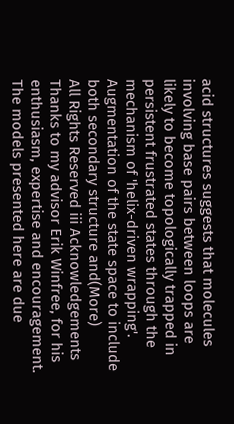acid structures suggests that molecules involving base pairs between loops are likely to become topologically trapped in persistent frustrated states through the mechanism of 'helix-driven wrapping'. Augmentation of the state space to include both secondary structure and(More)
All Rights Reserved iii Acknowledgements Thanks to my advisor Erik Winfree, for his enthusiasm, expertise and encouragement. The models presented here are due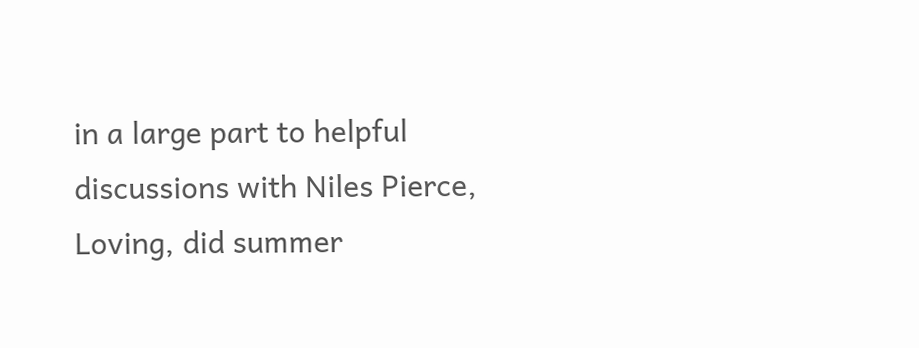in a large part to helpful discussions with Niles Pierce, Loving, did summer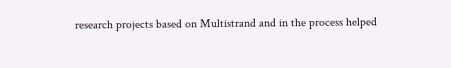research projects based on Multistrand and in the process helped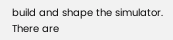build and shape the simulator. There are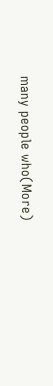many people who(More)